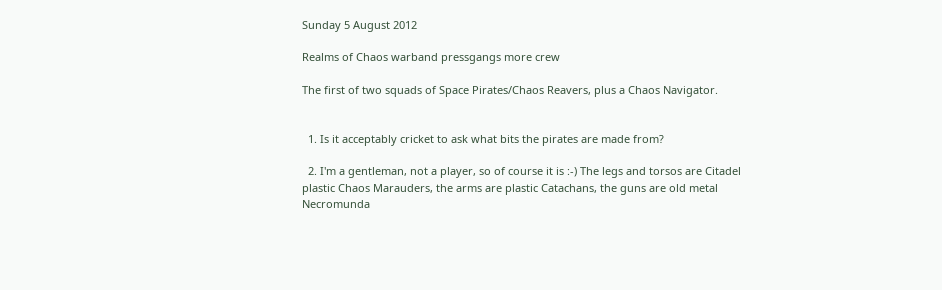Sunday 5 August 2012

Realms of Chaos warband pressgangs more crew

The first of two squads of Space Pirates/Chaos Reavers, plus a Chaos Navigator.


  1. Is it acceptably cricket to ask what bits the pirates are made from?

  2. I'm a gentleman, not a player, so of course it is :-) The legs and torsos are Citadel plastic Chaos Marauders, the arms are plastic Catachans, the guns are old metal Necromunda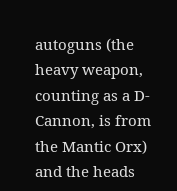autoguns (the heavy weapon, counting as a D-Cannon, is from the Mantic Orx) and the heads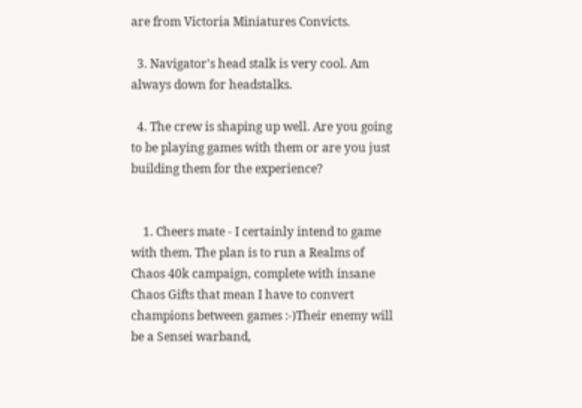are from Victoria Miniatures Convicts.

  3. Navigator's head stalk is very cool. Am always down for headstalks.

  4. The crew is shaping up well. Are you going to be playing games with them or are you just building them for the experience?


    1. Cheers mate - I certainly intend to game with them. The plan is to run a Realms of Chaos 40k campaign, complete with insane Chaos Gifts that mean I have to convert champions between games :-)Their enemy will be a Sensei warband,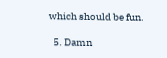which should be fun.

  5. Damn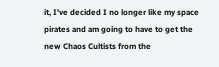it, I've decided I no longer like my space pirates and am going to have to get the new Chaos Cultists from the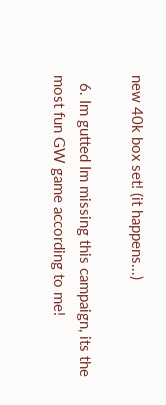new 40k box set! (it happens...)

  6. Im gutted Im missing this campaign, its the most fun GW game according to me!